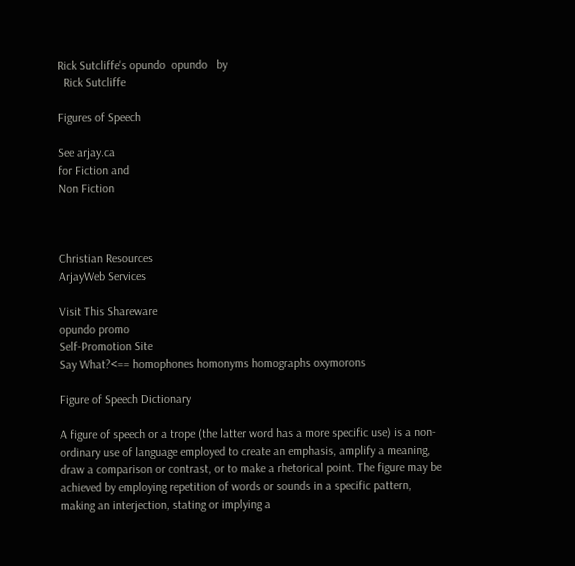Rick Sutcliffe's opundo  opundo   by
  Rick Sutcliffe

Figures of Speech

See arjay.ca
for Fiction and
Non Fiction



Christian Resources
ArjayWeb Services

Visit This Shareware
opundo promo
Self-Promotion Site
Say What?<== homophones homonyms homographs oxymorons

Figure of Speech Dictionary

A figure of speech or a trope (the latter word has a more specific use) is a non-ordinary use of language employed to create an emphasis, amplify a meaning, draw a comparison or contrast, or to make a rhetorical point. The figure may be achieved by employing repetition of words or sounds in a specific pattern, making an interjection, stating or implying a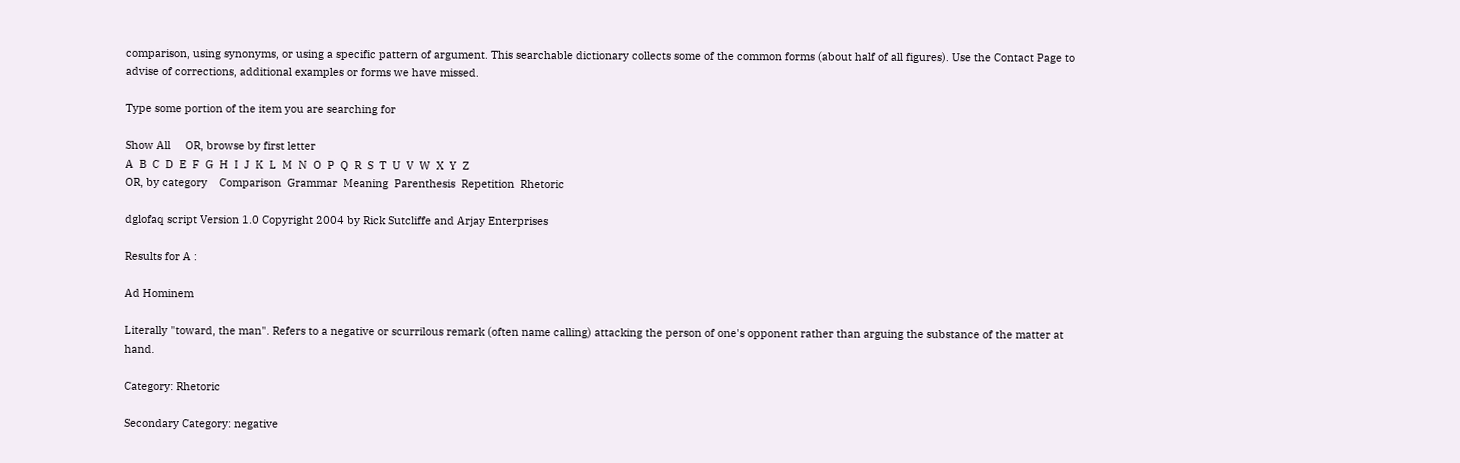comparison, using synonyms, or using a specific pattern of argument. This searchable dictionary collects some of the common forms (about half of all figures). Use the Contact Page to advise of corrections, additional examples or forms we have missed.

Type some portion of the item you are searching for

Show All     OR, browse by first letter
A  B  C  D  E  F  G  H  I  J  K  L  M  N  O  P  Q  R  S  T  U  V  W  X  Y  Z
OR, by category    Comparison  Grammar  Meaning  Parenthesis  Repetition  Rhetoric

dglofaq script Version 1.0 Copyright 2004 by Rick Sutcliffe and Arjay Enterprises

Results for A :

Ad Hominem

Literally "toward, the man". Refers to a negative or scurrilous remark (often name calling) attacking the person of one's opponent rather than arguing the substance of the matter at hand.

Category: Rhetoric

Secondary Category: negative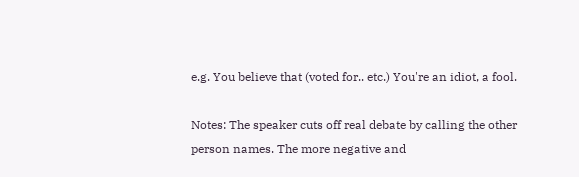e.g. You believe that (voted for.. etc.) You're an idiot, a fool.

Notes: The speaker cuts off real debate by calling the other person names. The more negative and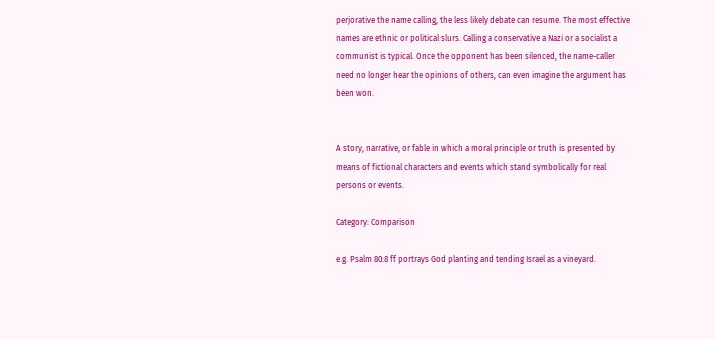perjorative the name calling, the less likely debate can resume. The most effective names are ethnic or political slurs. Calling a conservative a Nazi or a socialist a communist is typical. Once the opponent has been silenced, the name-caller need no longer hear the opinions of others, can even imagine the argument has been won.


A story, narrative, or fable in which a moral principle or truth is presented by means of fictional characters and events which stand symbolically for real persons or events.

Category: Comparison

e.g. Psalm 80:8 ff portrays God planting and tending Israel as a vineyard.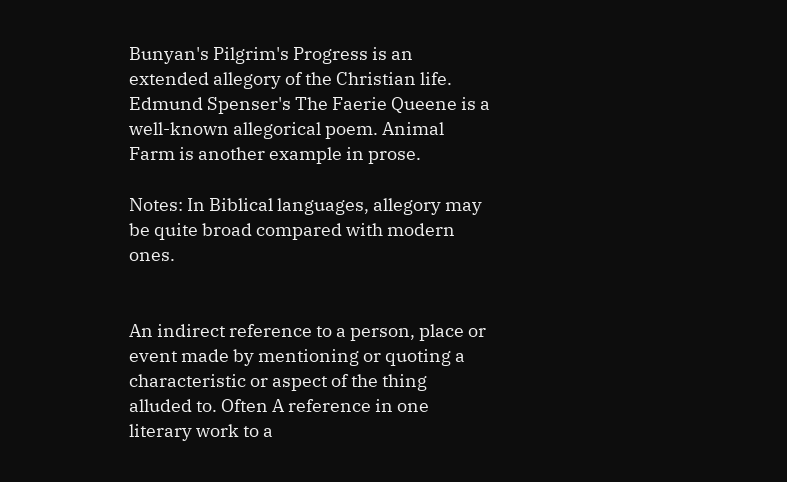Bunyan's Pilgrim's Progress is an extended allegory of the Christian life. Edmund Spenser's The Faerie Queene is a well-known allegorical poem. Animal Farm is another example in prose.

Notes: In Biblical languages, allegory may be quite broad compared with modern ones.


An indirect reference to a person, place or event made by mentioning or quoting a characteristic or aspect of the thing alluded to. Often A reference in one literary work to a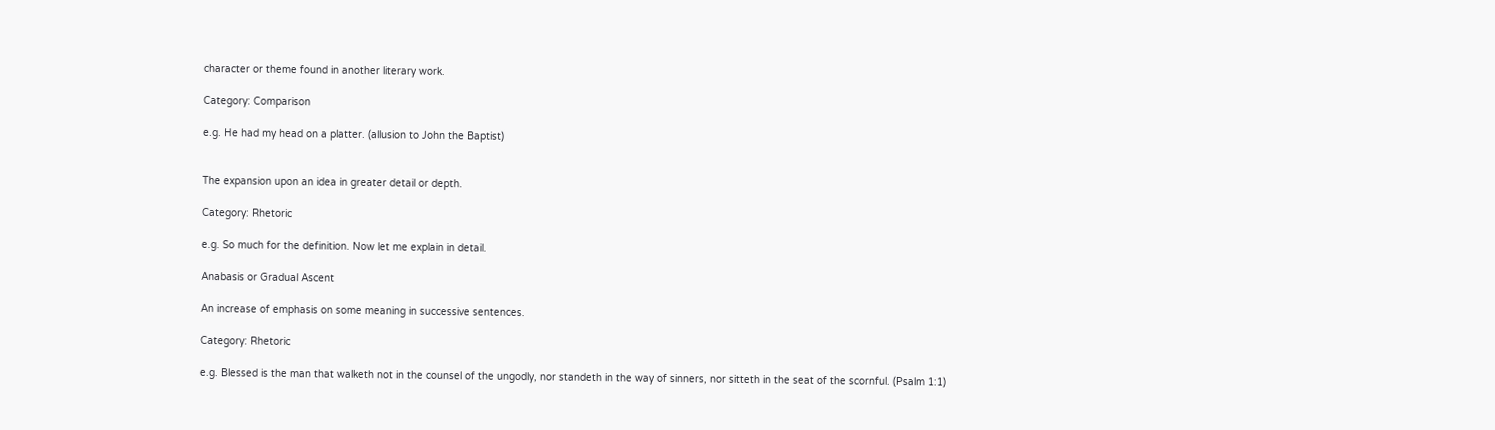character or theme found in another literary work.

Category: Comparison

e.g. He had my head on a platter. (allusion to John the Baptist)


The expansion upon an idea in greater detail or depth.

Category: Rhetoric

e.g. So much for the definition. Now let me explain in detail.

Anabasis or Gradual Ascent

An increase of emphasis on some meaning in successive sentences.

Category: Rhetoric

e.g. Blessed is the man that walketh not in the counsel of the ungodly, nor standeth in the way of sinners, nor sitteth in the seat of the scornful. (Psalm 1:1)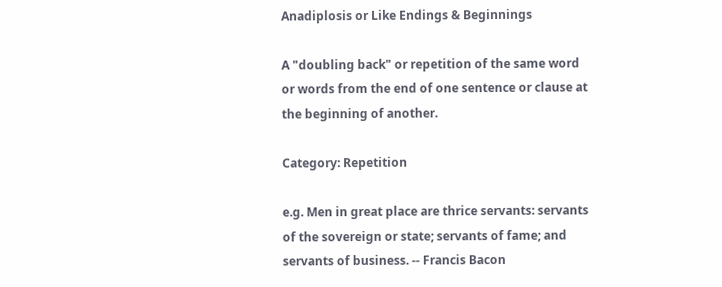Anadiplosis or Like Endings & Beginnings

A "doubling back" or repetition of the same word or words from the end of one sentence or clause at the beginning of another.

Category: Repetition

e.g. Men in great place are thrice servants: servants of the sovereign or state; servants of fame; and servants of business. -- Francis Bacon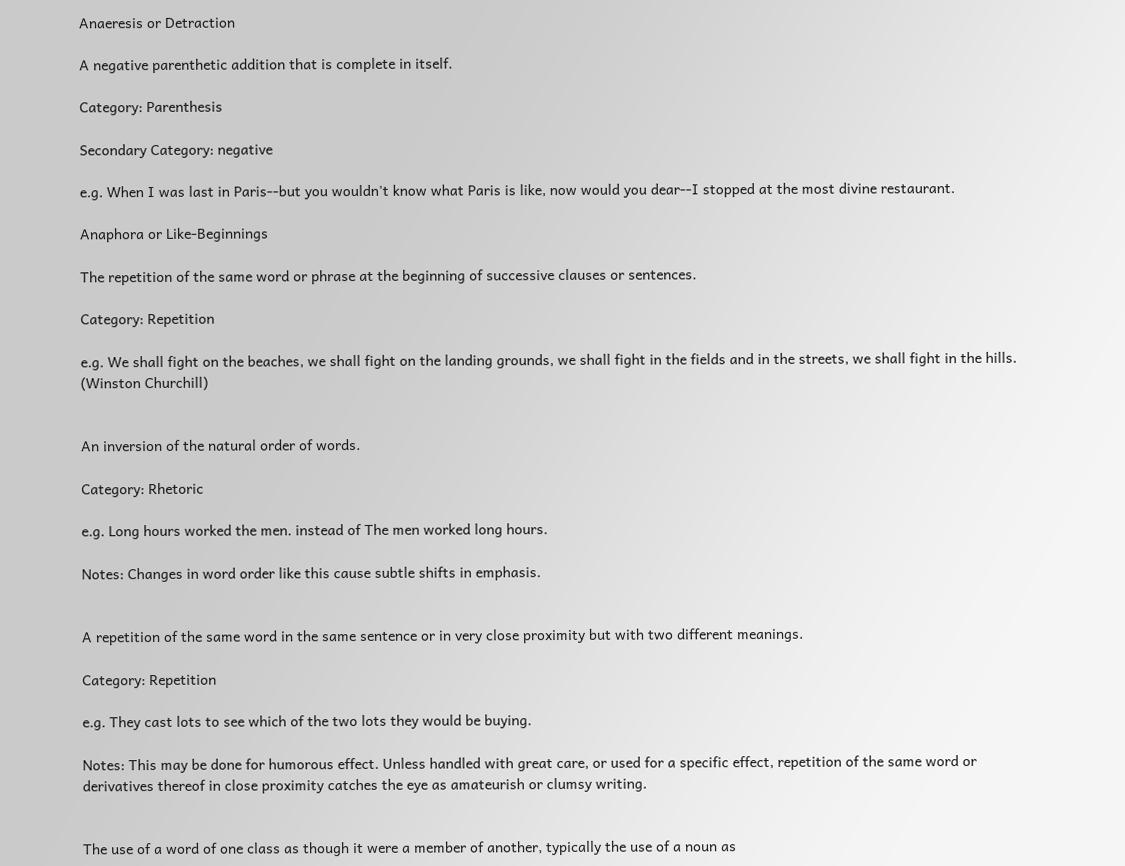Anaeresis or Detraction

A negative parenthetic addition that is complete in itself.

Category: Parenthesis

Secondary Category: negative

e.g. When I was last in Paris--but you wouldn't know what Paris is like, now would you dear--I stopped at the most divine restaurant.

Anaphora or Like-Beginnings

The repetition of the same word or phrase at the beginning of successive clauses or sentences.

Category: Repetition

e.g. We shall fight on the beaches, we shall fight on the landing grounds, we shall fight in the fields and in the streets, we shall fight in the hills. (Winston Churchill)


An inversion of the natural order of words.

Category: Rhetoric

e.g. Long hours worked the men. instead of The men worked long hours.

Notes: Changes in word order like this cause subtle shifts in emphasis.


A repetition of the same word in the same sentence or in very close proximity but with two different meanings.

Category: Repetition

e.g. They cast lots to see which of the two lots they would be buying.

Notes: This may be done for humorous effect. Unless handled with great care, or used for a specific effect, repetition of the same word or derivatives thereof in close proximity catches the eye as amateurish or clumsy writing.


The use of a word of one class as though it were a member of another, typically the use of a noun as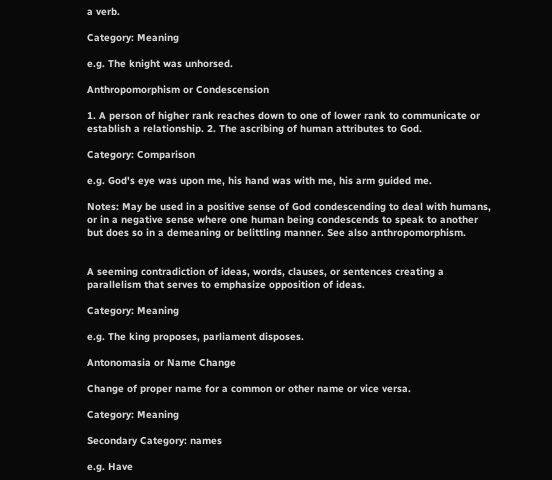a verb.

Category: Meaning

e.g. The knight was unhorsed.

Anthropomorphism or Condescension

1. A person of higher rank reaches down to one of lower rank to communicate or establish a relationship. 2. The ascribing of human attributes to God.

Category: Comparison

e.g. God's eye was upon me, his hand was with me, his arm guided me.

Notes: May be used in a positive sense of God condescending to deal with humans, or in a negative sense where one human being condescends to speak to another but does so in a demeaning or belittling manner. See also anthropomorphism.


A seeming contradiction of ideas, words, clauses, or sentences creating a parallelism that serves to emphasize opposition of ideas.

Category: Meaning

e.g. The king proposes, parliament disposes.

Antonomasia or Name Change

Change of proper name for a common or other name or vice versa.

Category: Meaning

Secondary Category: names

e.g. Have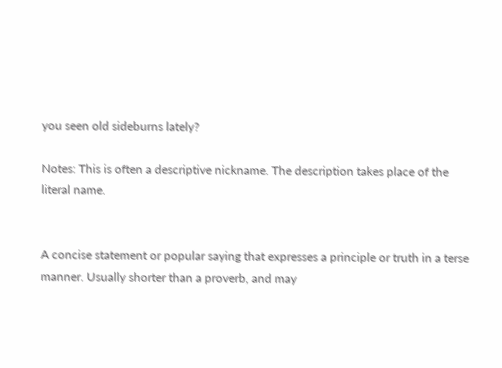you seen old sideburns lately?

Notes: This is often a descriptive nickname. The description takes place of the literal name.


A concise statement or popular saying that expresses a principle or truth in a terse manner. Usually shorter than a proverb, and may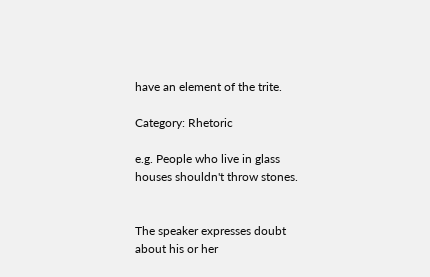have an element of the trite.

Category: Rhetoric

e.g. People who live in glass houses shouldn't throw stones.


The speaker expresses doubt about his or her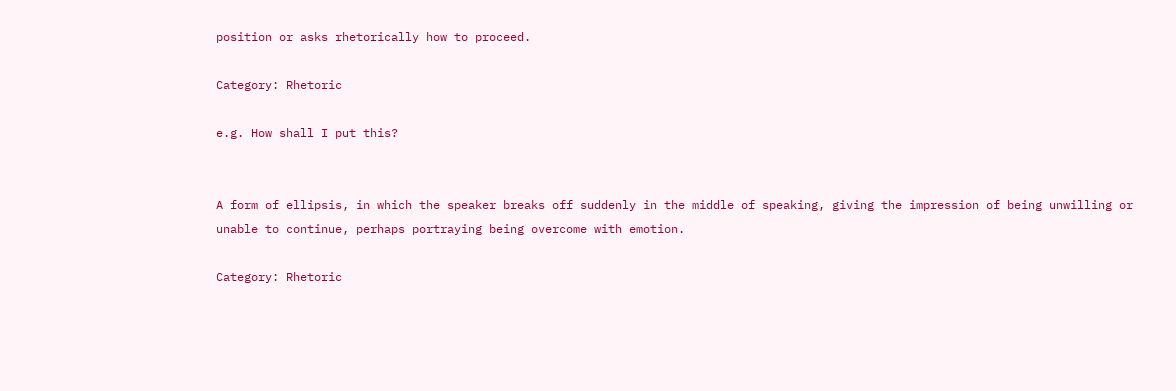position or asks rhetorically how to proceed.

Category: Rhetoric

e.g. How shall I put this?


A form of ellipsis, in which the speaker breaks off suddenly in the middle of speaking, giving the impression of being unwilling or unable to continue, perhaps portraying being overcome with emotion.

Category: Rhetoric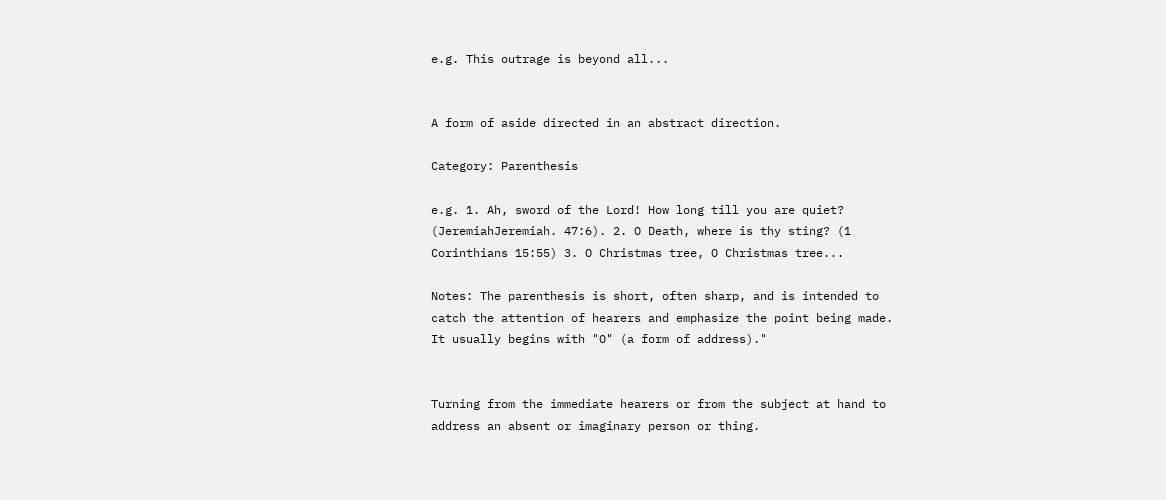e.g. This outrage is beyond all...


A form of aside directed in an abstract direction.

Category: Parenthesis

e.g. 1. Ah, sword of the Lord! How long till you are quiet? (JeremiahJeremiah. 47:6). 2. O Death, where is thy sting? (1 Corinthians 15:55) 3. O Christmas tree, O Christmas tree...

Notes: The parenthesis is short, often sharp, and is intended to catch the attention of hearers and emphasize the point being made. It usually begins with "O" (a form of address)."


Turning from the immediate hearers or from the subject at hand to address an absent or imaginary person or thing.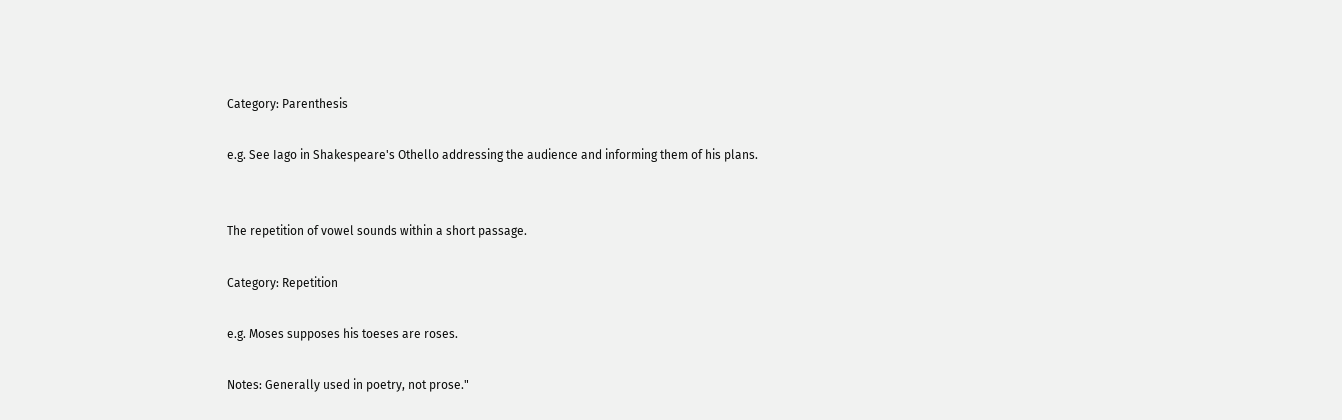Category: Parenthesis

e.g. See Iago in Shakespeare's Othello addressing the audience and informing them of his plans.


The repetition of vowel sounds within a short passage.

Category: Repetition

e.g. Moses supposes his toeses are roses.

Notes: Generally used in poetry, not prose."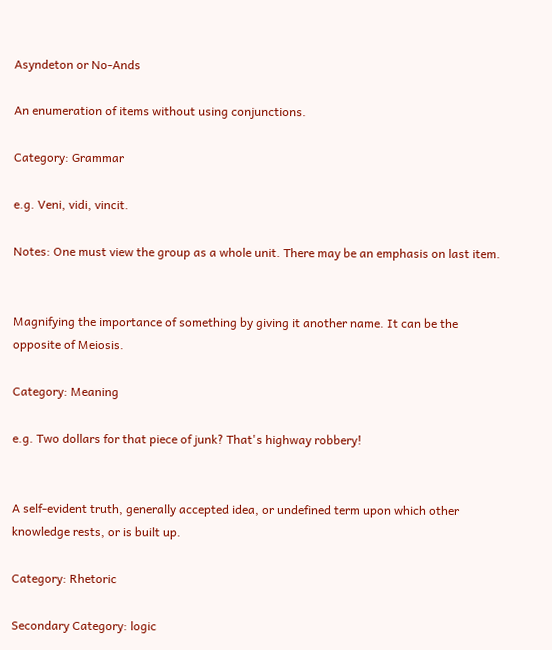Asyndeton or No-Ands

An enumeration of items without using conjunctions.

Category: Grammar

e.g. Veni, vidi, vincit.

Notes: One must view the group as a whole unit. There may be an emphasis on last item.


Magnifying the importance of something by giving it another name. It can be the opposite of Meiosis.

Category: Meaning

e.g. Two dollars for that piece of junk? That's highway robbery!


A self-evident truth, generally accepted idea, or undefined term upon which other knowledge rests, or is built up.

Category: Rhetoric

Secondary Category: logic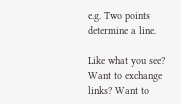e.g. Two points determine a line.

Like what you see? Want to exchange links? Want to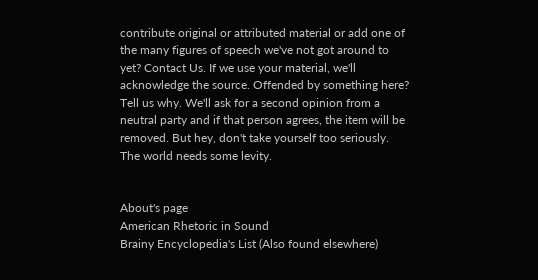contribute original or attributed material or add one of the many figures of speech we've not got around to yet? Contact Us. If we use your material, we'll acknowledge the source. Offended by something here? Tell us why. We'll ask for a second opinion from a neutral party and if that person agrees, the item will be removed. But hey, don't take yourself too seriously. The world needs some levity.


About's page
American Rhetoric in Sound
Brainy Encyclopedia's List (Also found elsewhere)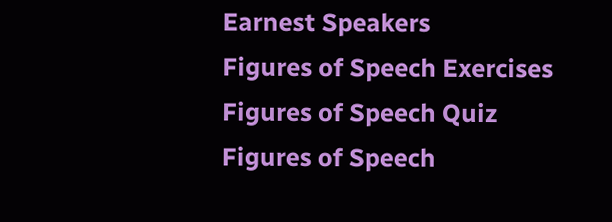Earnest Speakers
Figures of Speech Exercises
Figures of Speech Quiz
Figures of Speech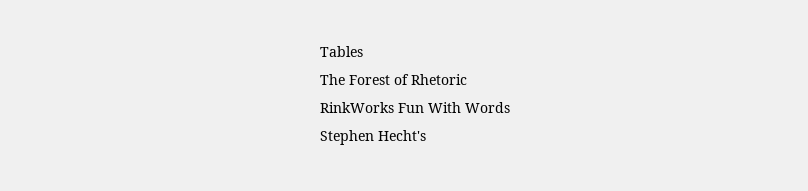Tables
The Forest of Rhetoric
RinkWorks Fun With Words
Stephen Hecht's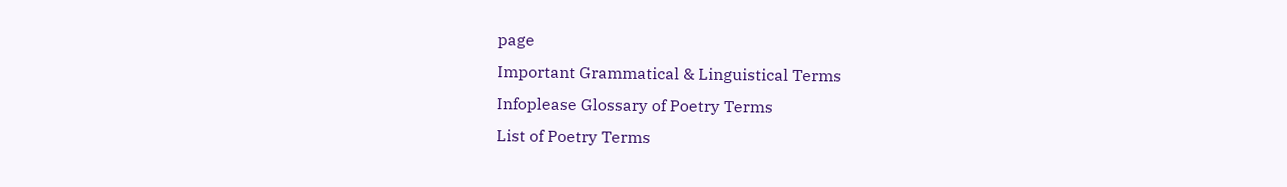page
Important Grammatical & Linguistical Terms
Infoplease Glossary of Poetry Terms
List of Poetry Terms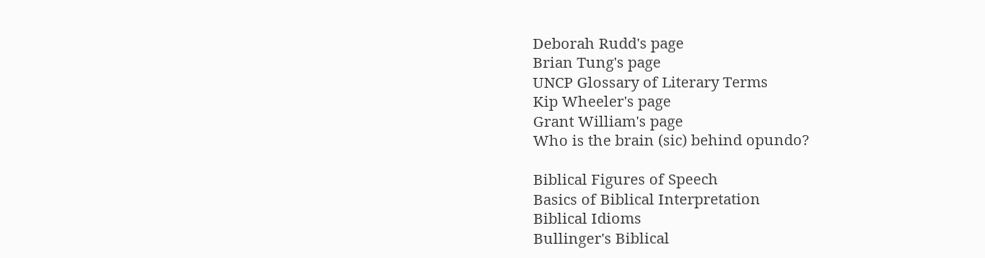Deborah Rudd's page
Brian Tung's page
UNCP Glossary of Literary Terms
Kip Wheeler's page
Grant William's page
Who is the brain (sic) behind opundo?

Biblical Figures of Speech
Basics of Biblical Interpretation
Biblical Idioms
Bullinger's Biblical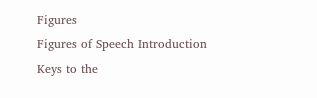Figures
Figures of Speech Introduction
Keys to the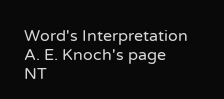Word's Interpretation
A. E. Knoch's page
NT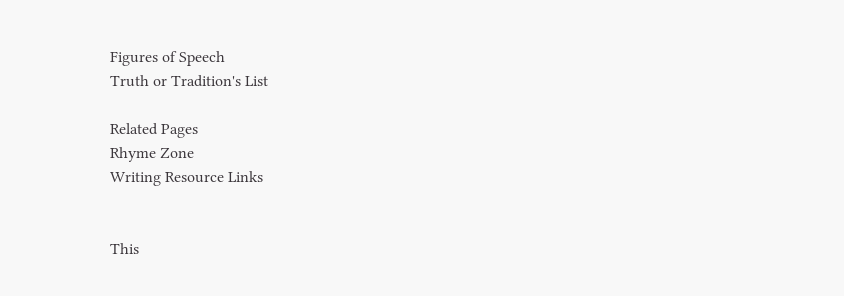Figures of Speech
Truth or Tradition's List

Related Pages
Rhyme Zone
Writing Resource Links


This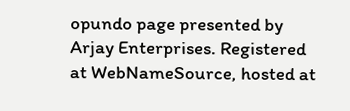opundo page presented by Arjay Enterprises. Registered at WebNameSource, hosted at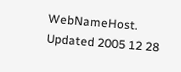WebNameHost.
Updated 2005 12 28